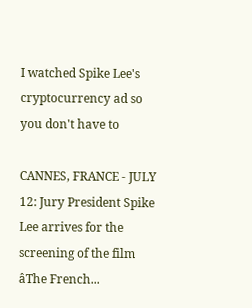I watched Spike Lee's cryptocurrency ad so you don't have to

CANNES, FRANCE - JULY 12: Jury President Spike Lee arrives for the screening of the film âThe French...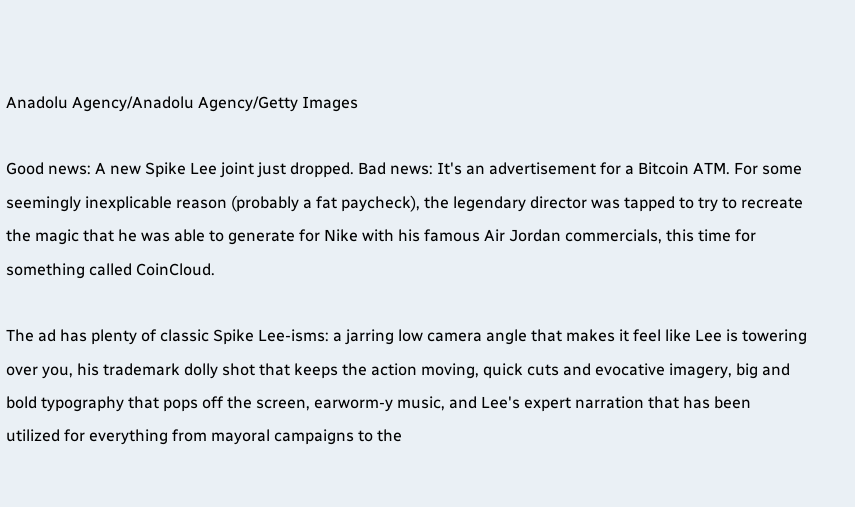Anadolu Agency/Anadolu Agency/Getty Images

Good news: A new Spike Lee joint just dropped. Bad news: It's an advertisement for a Bitcoin ATM. For some seemingly inexplicable reason (probably a fat paycheck), the legendary director was tapped to try to recreate the magic that he was able to generate for Nike with his famous Air Jordan commercials, this time for something called CoinCloud.

The ad has plenty of classic Spike Lee-isms: a jarring low camera angle that makes it feel like Lee is towering over you, his trademark dolly shot that keeps the action moving, quick cuts and evocative imagery, big and bold typography that pops off the screen, earworm-y music, and Lee's expert narration that has been utilized for everything from mayoral campaigns to the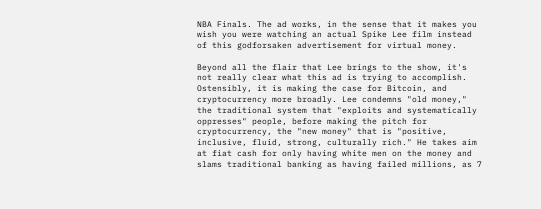NBA Finals. The ad works, in the sense that it makes you wish you were watching an actual Spike Lee film instead of this godforsaken advertisement for virtual money.

Beyond all the flair that Lee brings to the show, it's not really clear what this ad is trying to accomplish. Ostensibly, it is making the case for Bitcoin, and cryptocurrency more broadly. Lee condemns "old money," the traditional system that "exploits and systematically oppresses" people, before making the pitch for cryptocurrency, the "new money" that is "positive, inclusive, fluid, strong, culturally rich." He takes aim at fiat cash for only having white men on the money and slams traditional banking as having failed millions, as 7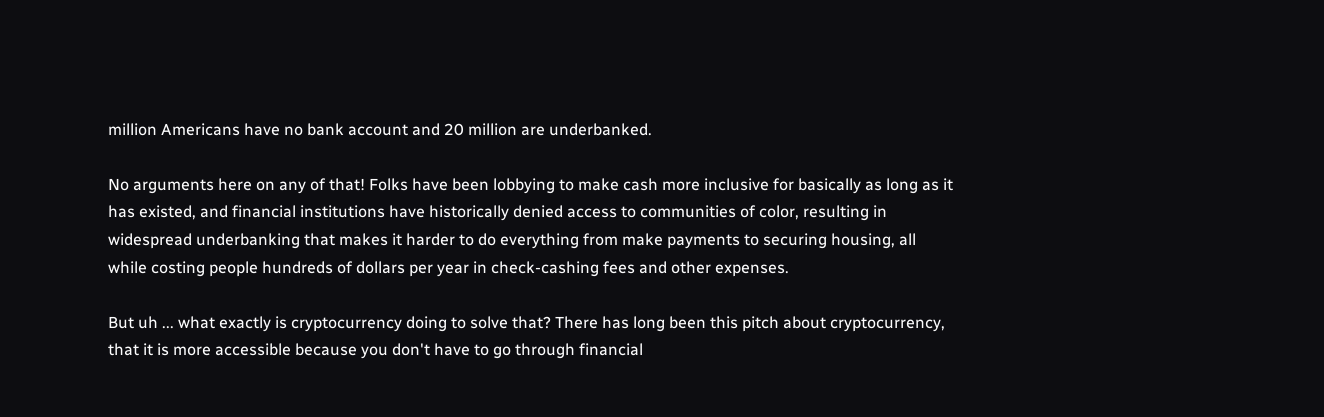million Americans have no bank account and 20 million are underbanked.

No arguments here on any of that! Folks have been lobbying to make cash more inclusive for basically as long as it has existed, and financial institutions have historically denied access to communities of color, resulting in widespread underbanking that makes it harder to do everything from make payments to securing housing, all while costing people hundreds of dollars per year in check-cashing fees and other expenses.

But uh ... what exactly is cryptocurrency doing to solve that? There has long been this pitch about cryptocurrency, that it is more accessible because you don't have to go through financial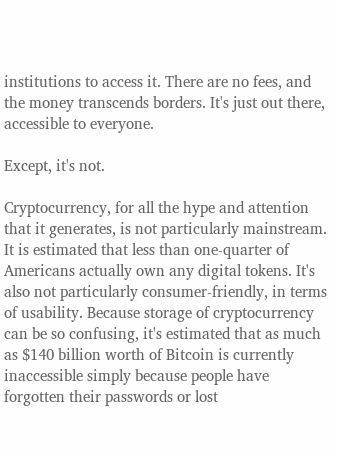institutions to access it. There are no fees, and the money transcends borders. It's just out there, accessible to everyone.

Except, it's not.

Cryptocurrency, for all the hype and attention that it generates, is not particularly mainstream. It is estimated that less than one-quarter of Americans actually own any digital tokens. It's also not particularly consumer-friendly, in terms of usability. Because storage of cryptocurrency can be so confusing, it's estimated that as much as $140 billion worth of Bitcoin is currently inaccessible simply because people have forgotten their passwords or lost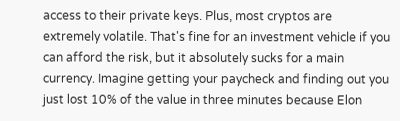access to their private keys. Plus, most cryptos are extremely volatile. That's fine for an investment vehicle if you can afford the risk, but it absolutely sucks for a main currency. Imagine getting your paycheck and finding out you just lost 10% of the value in three minutes because Elon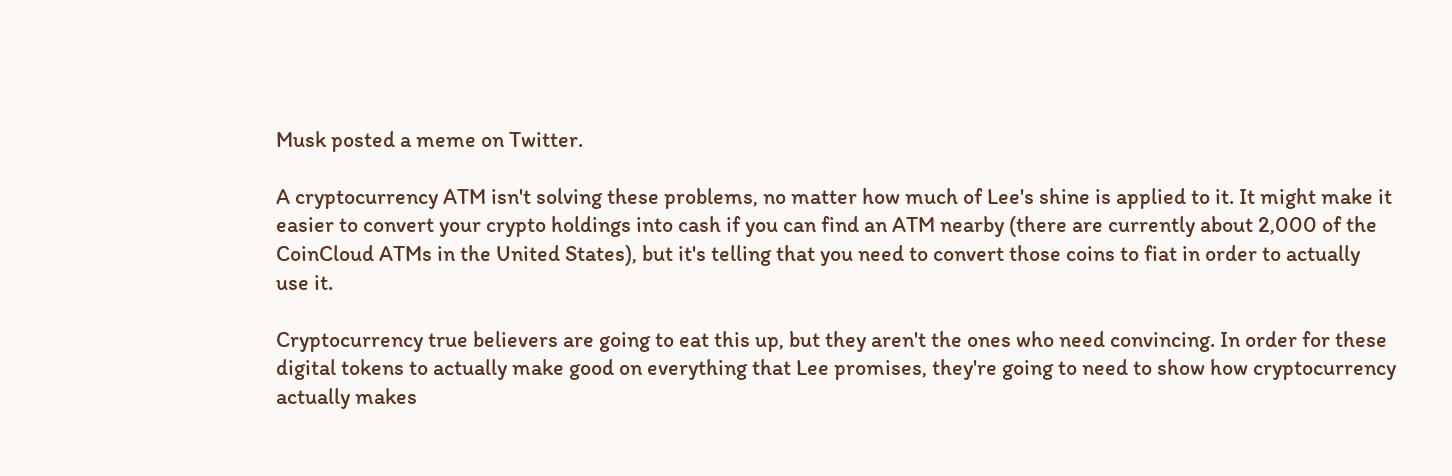Musk posted a meme on Twitter.

A cryptocurrency ATM isn't solving these problems, no matter how much of Lee's shine is applied to it. It might make it easier to convert your crypto holdings into cash if you can find an ATM nearby (there are currently about 2,000 of the CoinCloud ATMs in the United States), but it's telling that you need to convert those coins to fiat in order to actually use it.

Cryptocurrency true believers are going to eat this up, but they aren't the ones who need convincing. In order for these digital tokens to actually make good on everything that Lee promises, they're going to need to show how cryptocurrency actually makes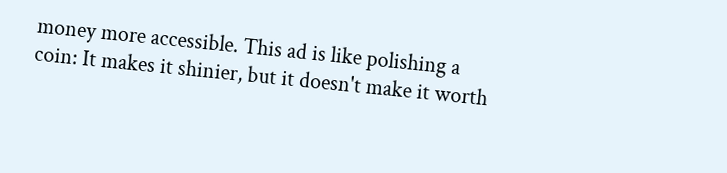money more accessible. This ad is like polishing a coin: It makes it shinier, but it doesn't make it worth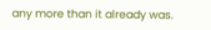any more than it already was.